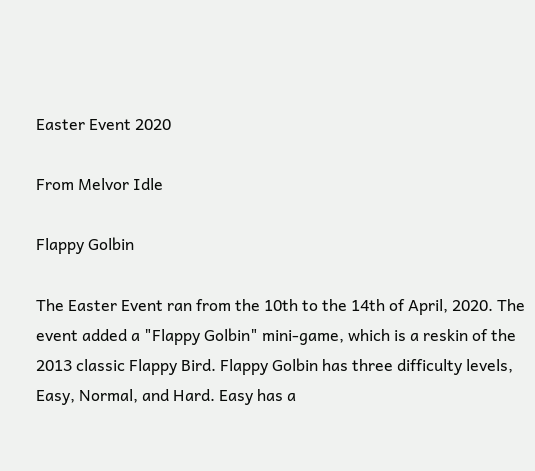Easter Event 2020

From Melvor Idle

Flappy Golbin

The Easter Event ran from the 10th to the 14th of April, 2020. The event added a "Flappy Golbin" mini-game, which is a reskin of the 2013 classic Flappy Bird. Flappy Golbin has three difficulty levels, Easy, Normal, and Hard. Easy has a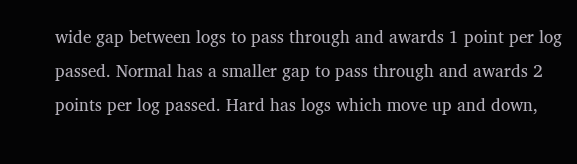wide gap between logs to pass through and awards 1 point per log passed. Normal has a smaller gap to pass through and awards 2 points per log passed. Hard has logs which move up and down,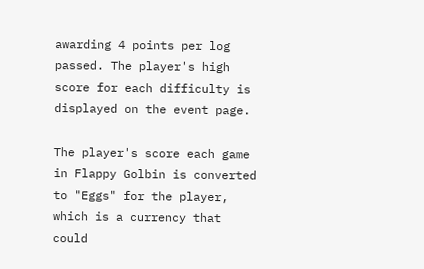awarding 4 points per log passed. The player's high score for each difficulty is displayed on the event page.

The player's score each game in Flappy Golbin is converted to "Eggs" for the player, which is a currency that could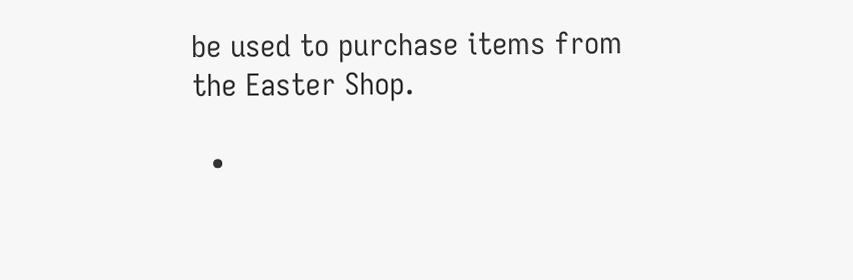be used to purchase items from the Easter Shop.

  •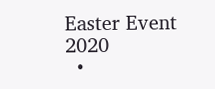Easter Event 2020
  •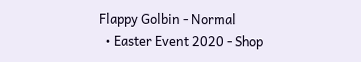Flappy Golbin - Normal
  • Easter Event 2020 - Shop